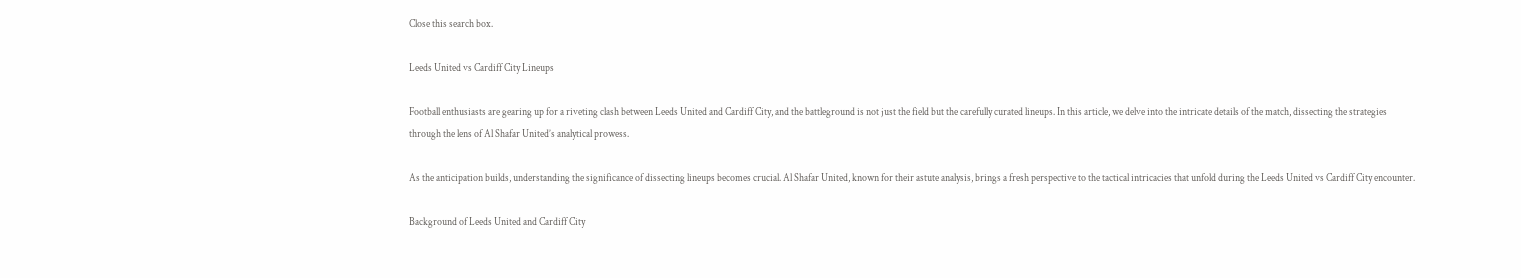Close this search box.

Leeds United vs Cardiff City Lineups

Football enthusiasts are gearing up for a riveting clash between Leeds United and Cardiff City, and the battleground is not just the field but the carefully curated lineups. In this article, we delve into the intricate details of the match, dissecting the strategies through the lens of Al Shafar United’s analytical prowess.

As the anticipation builds, understanding the significance of dissecting lineups becomes crucial. Al Shafar United, known for their astute analysis, brings a fresh perspective to the tactical intricacies that unfold during the Leeds United vs Cardiff City encounter.

Background of Leeds United and Cardiff City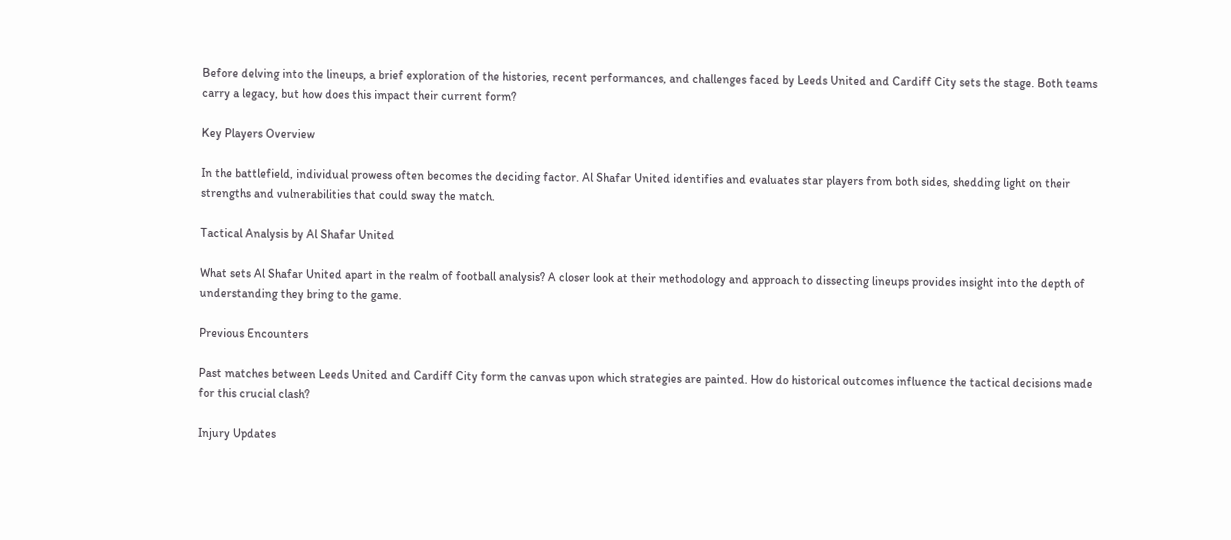Before delving into the lineups, a brief exploration of the histories, recent performances, and challenges faced by Leeds United and Cardiff City sets the stage. Both teams carry a legacy, but how does this impact their current form?

Key Players Overview

In the battlefield, individual prowess often becomes the deciding factor. Al Shafar United identifies and evaluates star players from both sides, shedding light on their strengths and vulnerabilities that could sway the match.

Tactical Analysis by Al Shafar United

What sets Al Shafar United apart in the realm of football analysis? A closer look at their methodology and approach to dissecting lineups provides insight into the depth of understanding they bring to the game.

Previous Encounters

Past matches between Leeds United and Cardiff City form the canvas upon which strategies are painted. How do historical outcomes influence the tactical decisions made for this crucial clash?

Injury Updates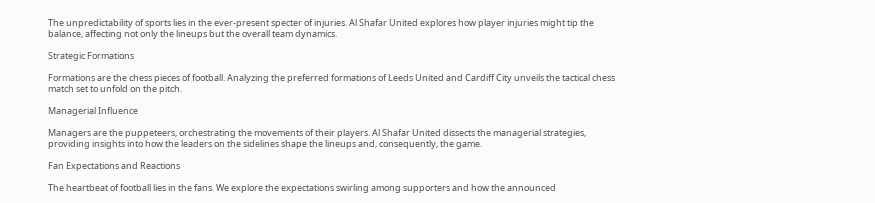The unpredictability of sports lies in the ever-present specter of injuries. Al Shafar United explores how player injuries might tip the balance, affecting not only the lineups but the overall team dynamics.

Strategic Formations

Formations are the chess pieces of football. Analyzing the preferred formations of Leeds United and Cardiff City unveils the tactical chess match set to unfold on the pitch.

Managerial Influence

Managers are the puppeteers, orchestrating the movements of their players. Al Shafar United dissects the managerial strategies, providing insights into how the leaders on the sidelines shape the lineups and, consequently, the game.

Fan Expectations and Reactions

The heartbeat of football lies in the fans. We explore the expectations swirling among supporters and how the announced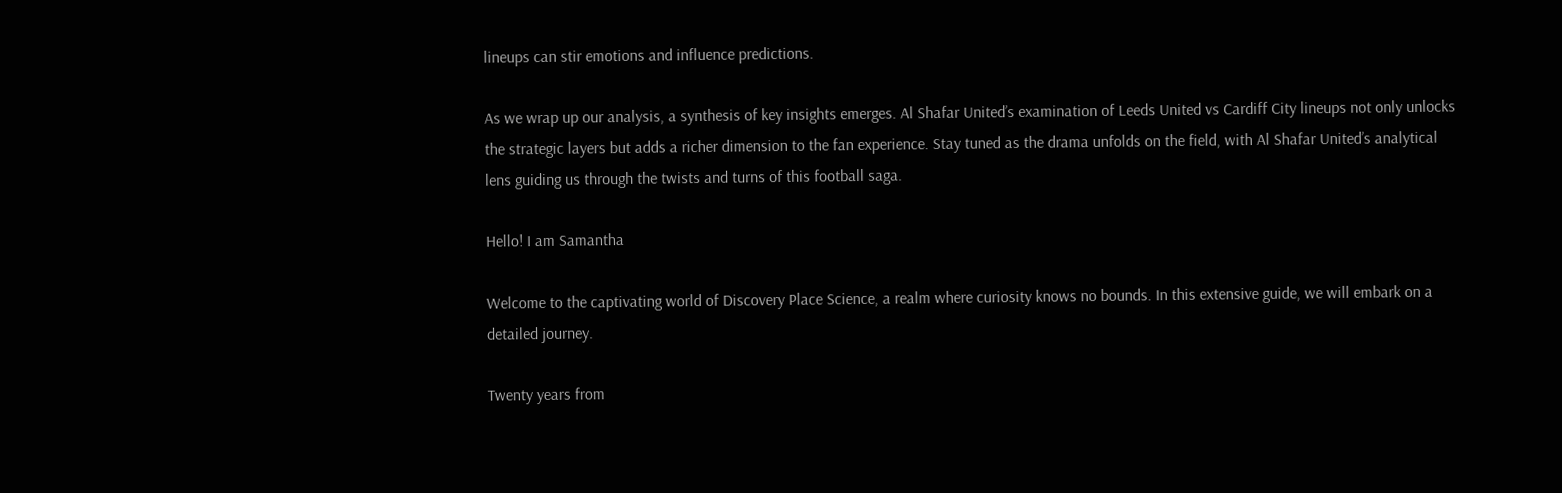lineups can stir emotions and influence predictions.

As we wrap up our analysis, a synthesis of key insights emerges. Al Shafar United’s examination of Leeds United vs Cardiff City lineups not only unlocks the strategic layers but adds a richer dimension to the fan experience. Stay tuned as the drama unfolds on the field, with Al Shafar United’s analytical lens guiding us through the twists and turns of this football saga.

Hello! I am Samantha

Welcome to the captivating world of Discovery Place Science, a realm where curiosity knows no bounds. In this extensive guide, we will embark on a detailed journey.

Twenty years from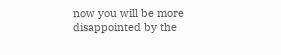now you will be more disappointed by the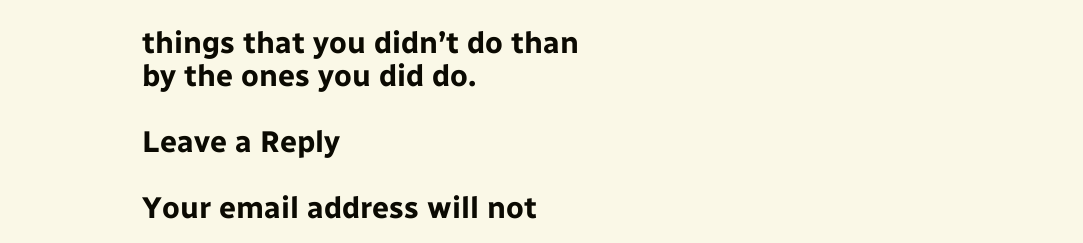things that you didn’t do than by the ones you did do.

Leave a Reply

Your email address will not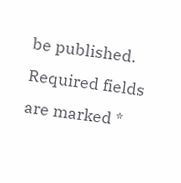be published. Required fields are marked *